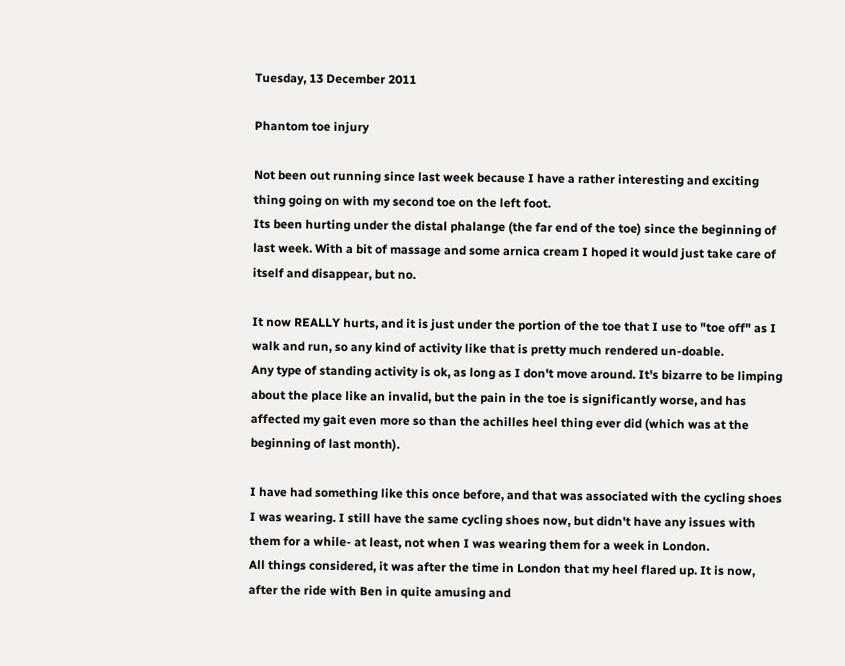Tuesday, 13 December 2011

Phantom toe injury

Not been out running since last week because I have a rather interesting and exciting thing going on with my second toe on the left foot.
Its been hurting under the distal phalange (the far end of the toe) since the beginning of last week. With a bit of massage and some arnica cream I hoped it would just take care of itself and disappear, but no.

It now REALLY hurts, and it is just under the portion of the toe that I use to "toe off" as I walk and run, so any kind of activity like that is pretty much rendered un-doable.
Any type of standing activity is ok, as long as I don't move around. It's bizarre to be limping about the place like an invalid, but the pain in the toe is significantly worse, and has affected my gait even more so than the achilles heel thing ever did (which was at the beginning of last month).

I have had something like this once before, and that was associated with the cycling shoes I was wearing. I still have the same cycling shoes now, but didn't have any issues with them for a while- at least, not when I was wearing them for a week in London.
All things considered, it was after the time in London that my heel flared up. It is now, after the ride with Ben in quite amusing and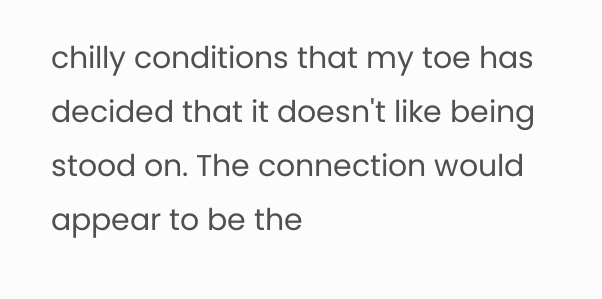chilly conditions that my toe has decided that it doesn't like being stood on. The connection would appear to be the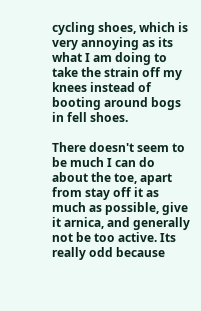cycling shoes, which is very annoying as its what I am doing to take the strain off my knees instead of booting around bogs in fell shoes.

There doesn't seem to be much I can do about the toe, apart from stay off it as much as possible, give it arnica, and generally not be too active. Its really odd because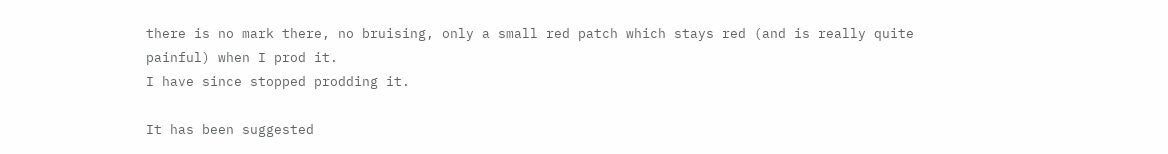there is no mark there, no bruising, only a small red patch which stays red (and is really quite painful) when I prod it.
I have since stopped prodding it.

It has been suggested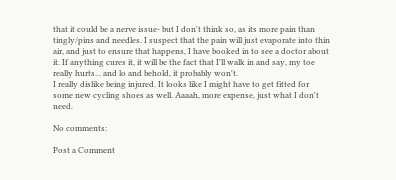that it could be a nerve issue- but I don't think so, as its more pain than tingly/pins and needles. I suspect that the pain will just evaporate into thin air, and just to ensure that happens, I have booked in to see a doctor about it. If anything cures it, it will be the fact that I'll walk in and say, my toe really hurts... and lo and behold, it probably won't.
I really dislike being injured. It looks like I might have to get fitted for some new cycling shoes as well. Aaaah, more expense, just what I don't need.

No comments:

Post a Comment